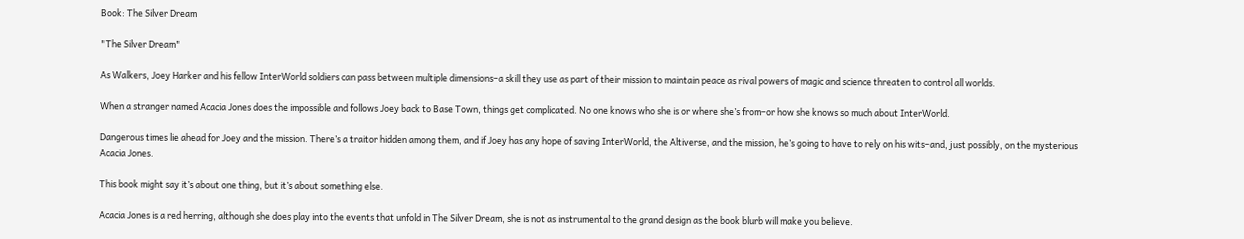Book: The Silver Dream

"The Silver Dream"

As Walkers, Joey Harker and his fellow InterWorld soldiers can pass between multiple dimensions–a skill they use as part of their mission to maintain peace as rival powers of magic and science threaten to control all worlds.

When a stranger named Acacia Jones does the impossible and follows Joey back to Base Town, things get complicated. No one knows who she is or where she’s from–or how she knows so much about InterWorld.

Dangerous times lie ahead for Joey and the mission. There’s a traitor hidden among them, and if Joey has any hope of saving InterWorld, the Altiverse, and the mission, he’s going to have to rely on his wits–and, just possibly, on the mysterious Acacia Jones.

This book might say it’s about one thing, but it’s about something else.

Acacia Jones is a red herring, although she does play into the events that unfold in The Silver Dream, she is not as instrumental to the grand design as the book blurb will make you believe.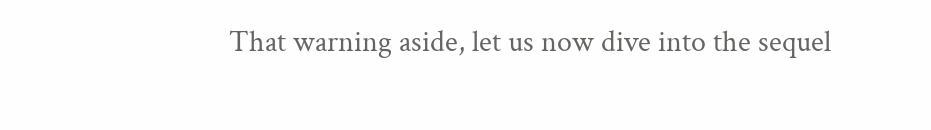That warning aside, let us now dive into the sequel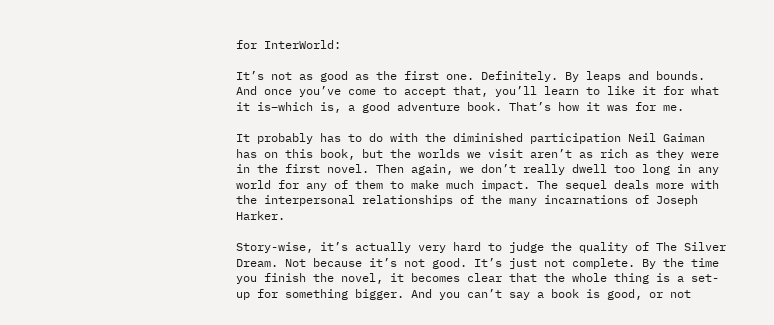for InterWorld:

It’s not as good as the first one. Definitely. By leaps and bounds. And once you’ve come to accept that, you’ll learn to like it for what it is–which is, a good adventure book. That’s how it was for me.

It probably has to do with the diminished participation Neil Gaiman has on this book, but the worlds we visit aren’t as rich as they were in the first novel. Then again, we don’t really dwell too long in any world for any of them to make much impact. The sequel deals more with the interpersonal relationships of the many incarnations of Joseph Harker.

Story-wise, it’s actually very hard to judge the quality of The Silver Dream. Not because it’s not good. It’s just not complete. By the time you finish the novel, it becomes clear that the whole thing is a set-up for something bigger. And you can’t say a book is good, or not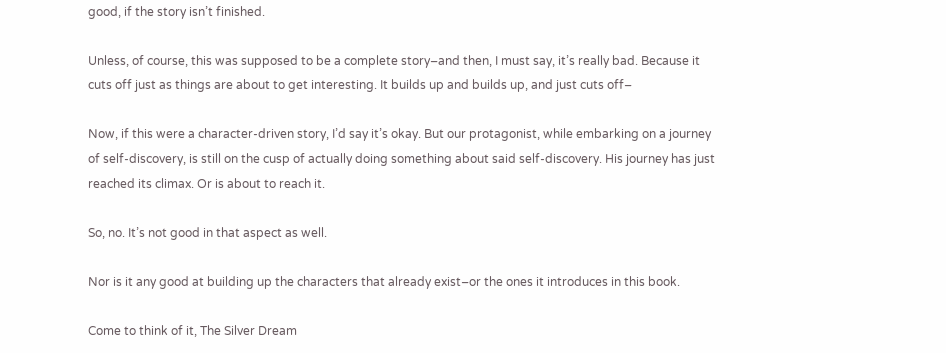good, if the story isn’t finished.

Unless, of course, this was supposed to be a complete story–and then, I must say, it’s really bad. Because it cuts off just as things are about to get interesting. It builds up and builds up, and just cuts off–

Now, if this were a character-driven story, I’d say it’s okay. But our protagonist, while embarking on a journey of self-discovery, is still on the cusp of actually doing something about said self-discovery. His journey has just reached its climax. Or is about to reach it.

So, no. It’s not good in that aspect as well.

Nor is it any good at building up the characters that already exist–or the ones it introduces in this book.

Come to think of it, The Silver Dream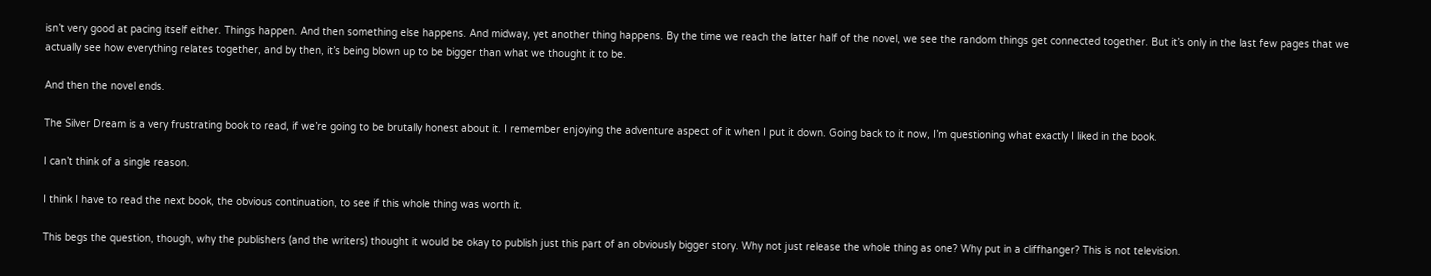isn’t very good at pacing itself either. Things happen. And then something else happens. And midway, yet another thing happens. By the time we reach the latter half of the novel, we see the random things get connected together. But it’s only in the last few pages that we actually see how everything relates together, and by then, it’s being blown up to be bigger than what we thought it to be.

And then the novel ends.

The Silver Dream is a very frustrating book to read, if we’re going to be brutally honest about it. I remember enjoying the adventure aspect of it when I put it down. Going back to it now, I’m questioning what exactly I liked in the book.

I can’t think of a single reason.

I think I have to read the next book, the obvious continuation, to see if this whole thing was worth it.

This begs the question, though, why the publishers (and the writers) thought it would be okay to publish just this part of an obviously bigger story. Why not just release the whole thing as one? Why put in a cliffhanger? This is not television.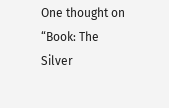One thought on “Book: The Silver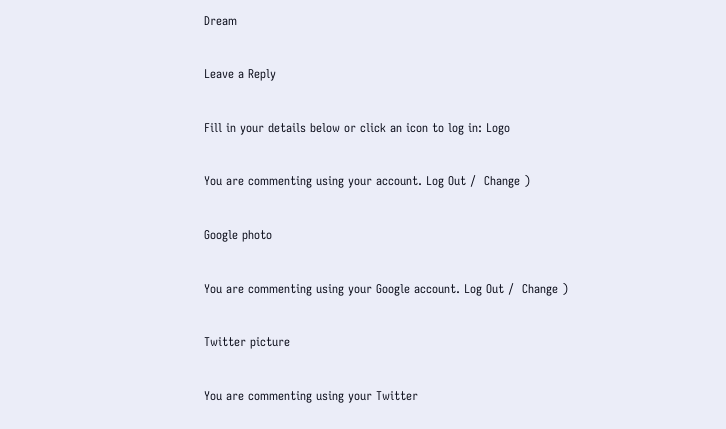Dream

Leave a Reply

Fill in your details below or click an icon to log in: Logo

You are commenting using your account. Log Out /  Change )

Google photo

You are commenting using your Google account. Log Out /  Change )

Twitter picture

You are commenting using your Twitter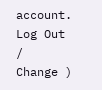account. Log Out /  Change )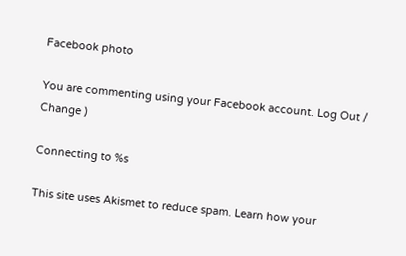Facebook photo

You are commenting using your Facebook account. Log Out /  Change )

Connecting to %s

This site uses Akismet to reduce spam. Learn how your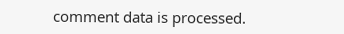comment data is processed.